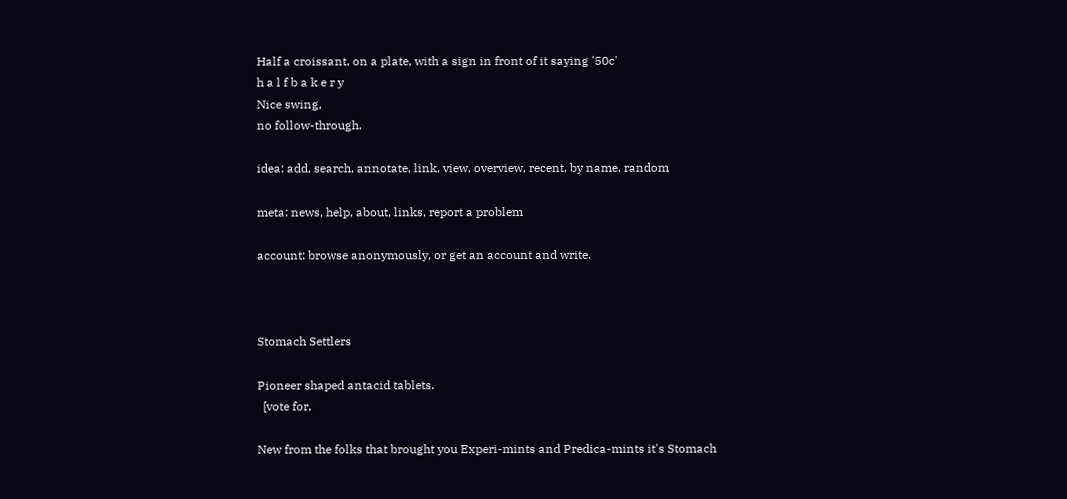Half a croissant, on a plate, with a sign in front of it saying '50c'
h a l f b a k e r y
Nice swing,
no follow-through.

idea: add, search, annotate, link, view, overview, recent, by name, random

meta: news, help, about, links, report a problem

account: browse anonymously, or get an account and write.



Stomach Settlers

Pioneer shaped antacid tablets.
  [vote for,

New from the folks that brought you Experi-mints and Predica-mints it's Stomach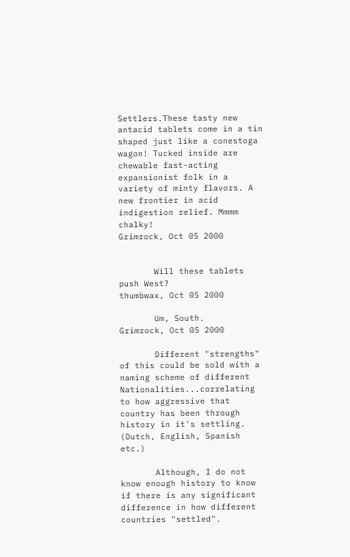Settlers.These tasty new antacid tablets come in a tin shaped just like a conestoga wagon! Tucked inside are chewable fast-acting expansionist folk in a variety of minty flavors. A new frontier in acid indigestion relief. Mmmm chalky!
Grimrock, Oct 05 2000


       Will these tablets push West?
thumbwax, Oct 05 2000

       Um, South.
Grimrock, Oct 05 2000

       Different "strengths" of this could be sold with a naming scheme of different Nationalities...correlating to how aggressive that country has been through history in it's settling. (Dutch, English, Spanish etc.)

       Although, I do not know enough history to know if there is any significant difference in how different countries "settled".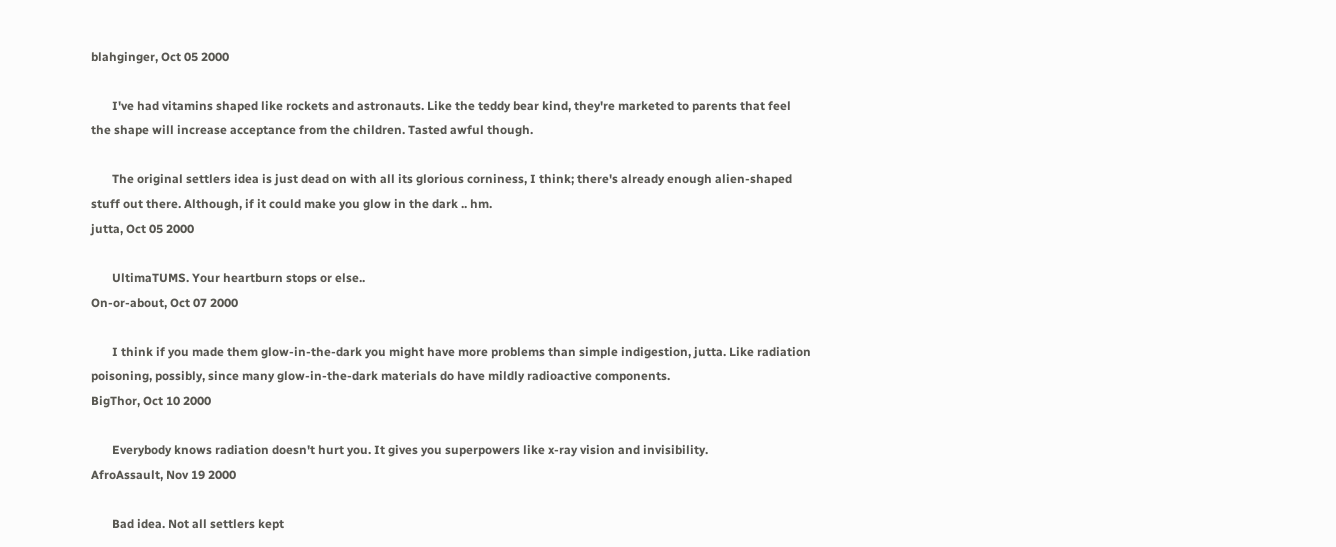blahginger, Oct 05 2000

       I've had vitamins shaped like rockets and astronauts. Like the teddy bear kind, they're marketed to parents that feel the shape will increase acceptance from the children. Tasted awful though.

       The original settlers idea is just dead on with all its glorious corniness, I think; there's already enough alien-shaped stuff out there. Although, if it could make you glow in the dark .. hm.
jutta, Oct 05 2000

       UltimaTUMS. Your heartburn stops or else..
On-or-about, Oct 07 2000

       I think if you made them glow-in-the-dark you might have more problems than simple indigestion, jutta. Like radiation poisoning, possibly, since many glow-in-the-dark materials do have mildly radioactive components.
BigThor, Oct 10 2000

       Everybody knows radiation doesn't hurt you. It gives you superpowers like x-ray vision and invisibility.
AfroAssault, Nov 19 2000

       Bad idea. Not all settlers kept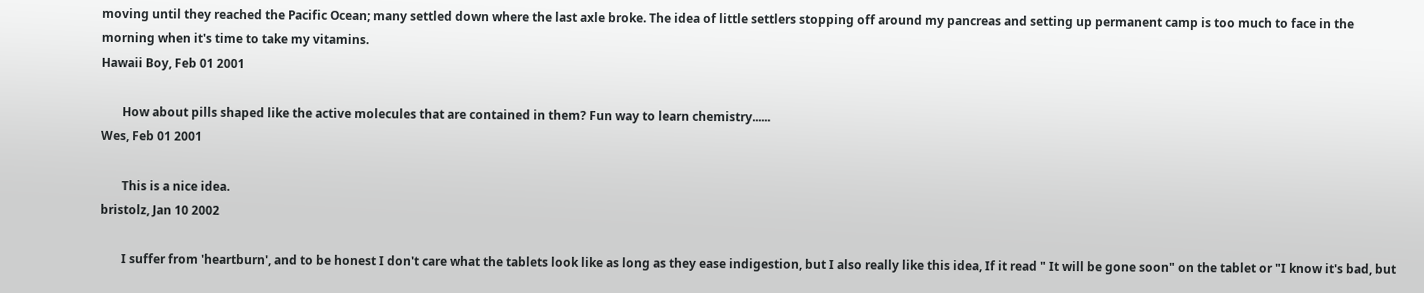moving until they reached the Pacific Ocean; many settled down where the last axle broke. The idea of little settlers stopping off around my pancreas and setting up permanent camp is too much to face in the morning when it's time to take my vitamins.
Hawaii Boy, Feb 01 2001

       How about pills shaped like the active molecules that are contained in them? Fun way to learn chemistry......
Wes, Feb 01 2001

       This is a nice idea.
bristolz, Jan 10 2002

       I suffer from 'heartburn', and to be honest I don't care what the tablets look like as long as they ease indigestion, but I also really like this idea, If it read " It will be gone soon" on the tablet or "I know it's bad, but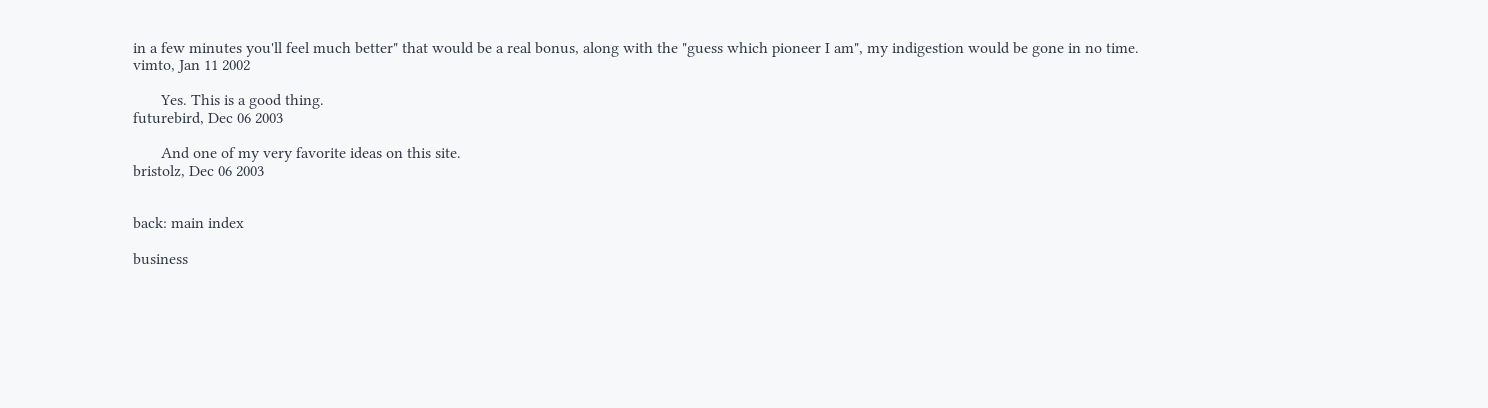in a few minutes you'll feel much better" that would be a real bonus, along with the "guess which pioneer I am", my indigestion would be gone in no time.
vimto, Jan 11 2002

       Yes. This is a good thing.
futurebird, Dec 06 2003

       And one of my very favorite ideas on this site.
bristolz, Dec 06 2003


back: main index

business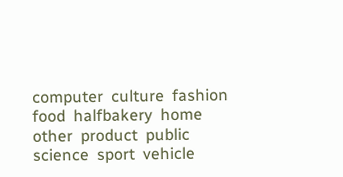computer  culture  fashion  food  halfbakery  home  other  product  public  science  sport  vehicle